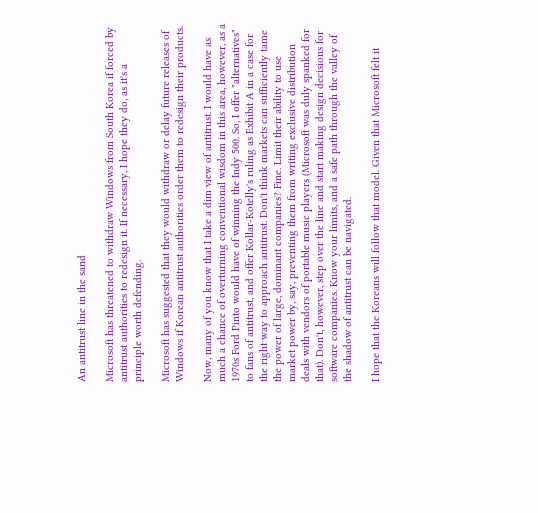An antitrust line in the sand

Microsoft has threatened to withdraw Windows from South Korea if forced by antitrust authorities to redesign it. If necessary, I hope they do, as it's a principle worth defending.

Microsoft has suggested that they would withdraw or delay future releases of Windows if Korean antitrust authorities order them to redesign their products.

Now, many of you know that I take a dim view of antitrust. I would have as much a chance of overturning conventional wisdom in this area, however, as a 1970s Ford Pinto would have of winning the Indy 500. So, I offer "alternatives" to fans of antitrust, and offer Kollar-Kotelly's ruling as Exhibit A in a case for the right way to approach antitrust. Don't think markets can sufficiently tame the power of large, dominant companies? Fine. Limit their ability to use market power by, say, preventing them from writing exclusive distribution deals with vendors of portable music players (Microsoft was duly spanked for that). Don't, however, step over the line and start making design decisions for software companies. Know your limits, and a safe path through the valley of the shadow of antitrust can be navigated.

I hope that the Koreans will follow that model. Given that Microsoft felt it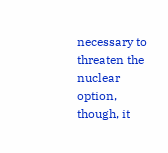necessary to threaten the nuclear option, though, it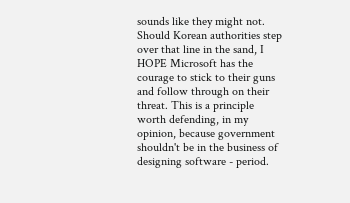sounds like they might not. Should Korean authorities step over that line in the sand, I HOPE Microsoft has the courage to stick to their guns and follow through on their threat. This is a principle worth defending, in my opinion, because government shouldn't be in the business of designing software - period.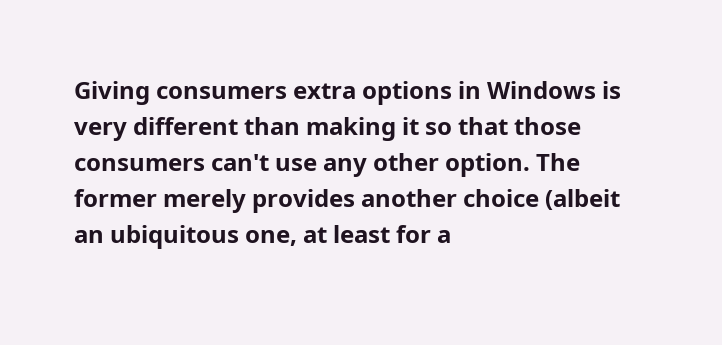Giving consumers extra options in Windows is very different than making it so that those consumers can't use any other option. The former merely provides another choice (albeit an ubiquitous one, at least for a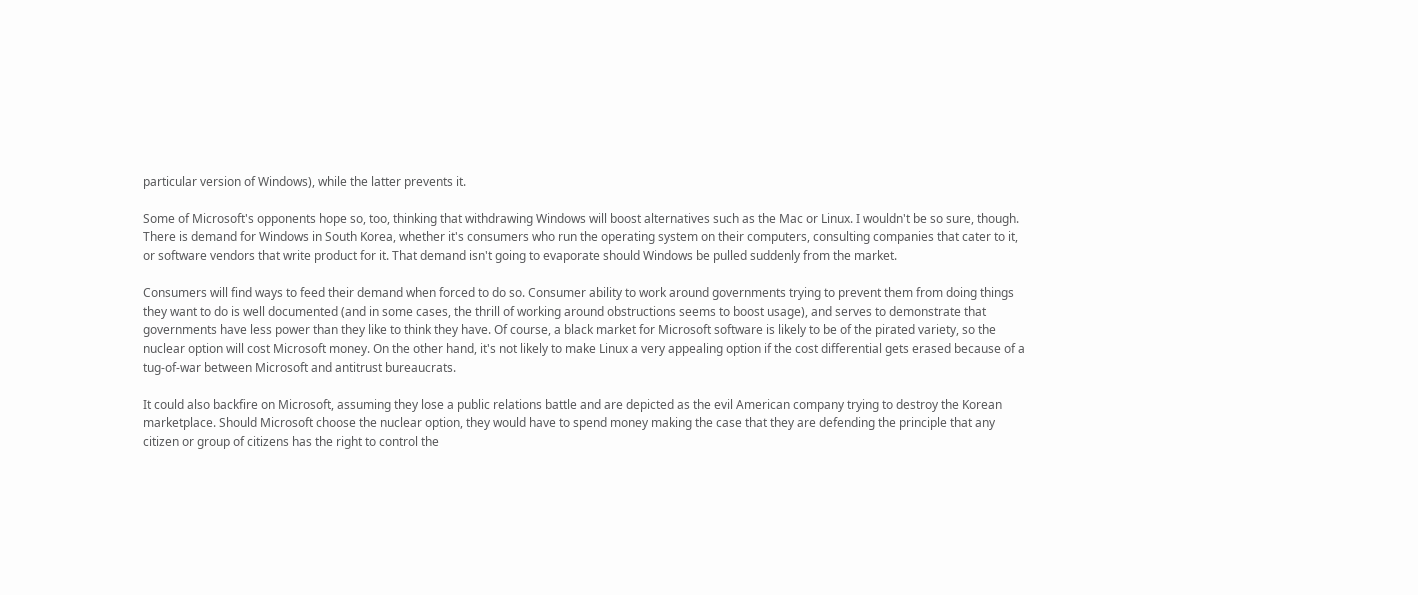particular version of Windows), while the latter prevents it.

Some of Microsoft's opponents hope so, too, thinking that withdrawing Windows will boost alternatives such as the Mac or Linux. I wouldn't be so sure, though. There is demand for Windows in South Korea, whether it's consumers who run the operating system on their computers, consulting companies that cater to it, or software vendors that write product for it. That demand isn't going to evaporate should Windows be pulled suddenly from the market.

Consumers will find ways to feed their demand when forced to do so. Consumer ability to work around governments trying to prevent them from doing things they want to do is well documented (and in some cases, the thrill of working around obstructions seems to boost usage), and serves to demonstrate that governments have less power than they like to think they have. Of course, a black market for Microsoft software is likely to be of the pirated variety, so the nuclear option will cost Microsoft money. On the other hand, it's not likely to make Linux a very appealing option if the cost differential gets erased because of a tug-of-war between Microsoft and antitrust bureaucrats.

It could also backfire on Microsoft, assuming they lose a public relations battle and are depicted as the evil American company trying to destroy the Korean marketplace. Should Microsoft choose the nuclear option, they would have to spend money making the case that they are defending the principle that any citizen or group of citizens has the right to control the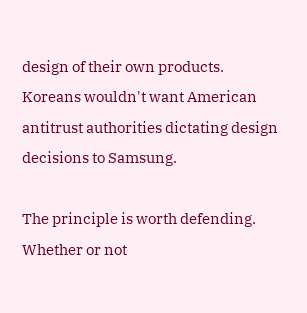design of their own products.  Koreans wouldn't want American antitrust authorities dictating design decisions to Samsung.

The principle is worth defending. Whether or not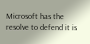Microsoft has the resolve to defend it is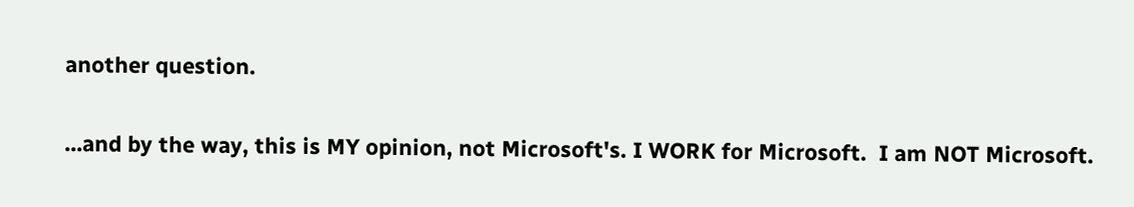another question.

...and by the way, this is MY opinion, not Microsoft's. I WORK for Microsoft.  I am NOT Microsoft.